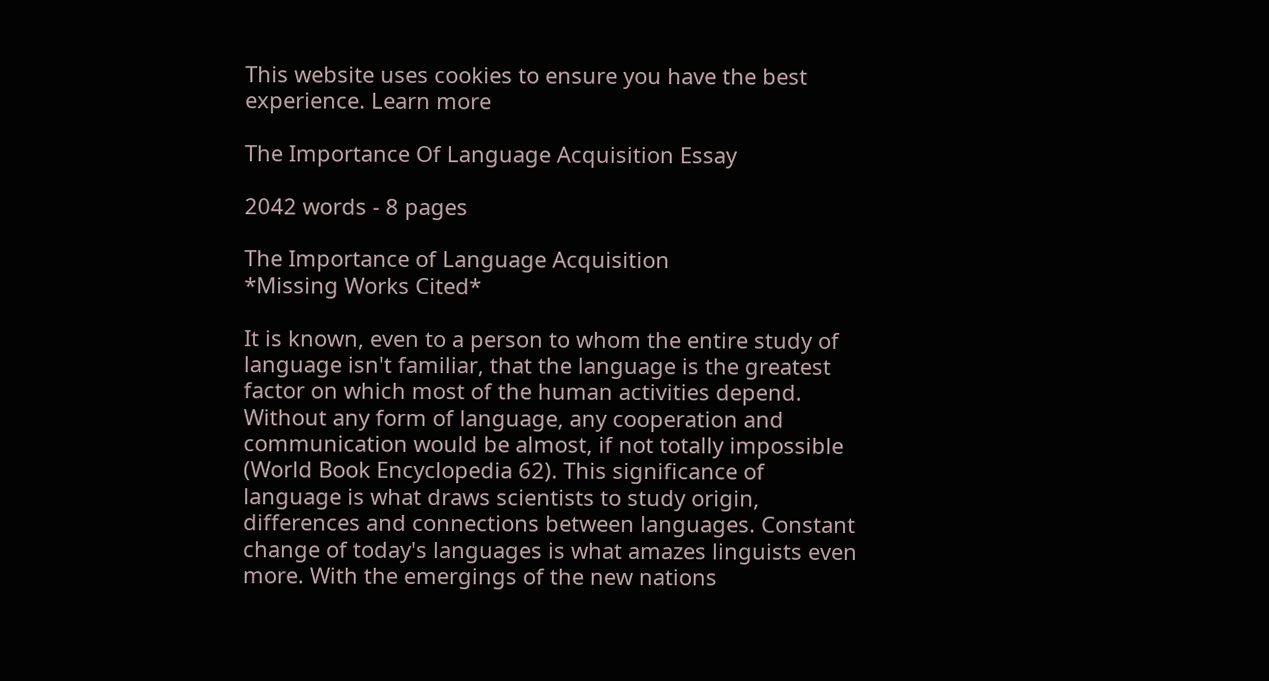This website uses cookies to ensure you have the best experience. Learn more

The Importance Of Language Acquisition Essay

2042 words - 8 pages

The Importance of Language Acquisition
*Missing Works Cited*

It is known, even to a person to whom the entire study of language isn't familiar, that the language is the greatest factor on which most of the human activities depend. Without any form of language, any cooperation and communication would be almost, if not totally impossible (World Book Encyclopedia 62). This significance of language is what draws scientists to study origin, differences and connections between languages. Constant change of today's languages is what amazes linguists even more. With the emergings of the new nations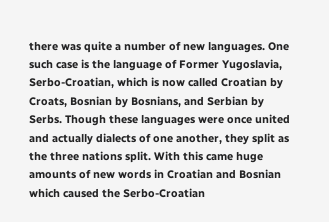there was quite a number of new languages. One such case is the language of Former Yugoslavia, Serbo-Croatian, which is now called Croatian by Croats, Bosnian by Bosnians, and Serbian by Serbs. Though these languages were once united and actually dialects of one another, they split as the three nations split. With this came huge amounts of new words in Croatian and Bosnian which caused the Serbo-Croatian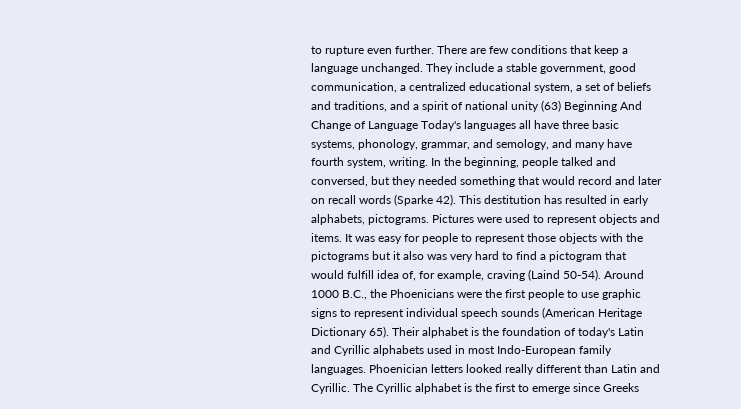to rupture even further. There are few conditions that keep a language unchanged. They include a stable government, good communication, a centralized educational system, a set of beliefs and traditions, and a spirit of national unity (63) Beginning And Change of Language Today's languages all have three basic systems, phonology, grammar, and semology, and many have fourth system, writing. In the beginning, people talked and conversed, but they needed something that would record and later on recall words (Sparke 42). This destitution has resulted in early alphabets, pictograms. Pictures were used to represent objects and items. It was easy for people to represent those objects with the pictograms but it also was very hard to find a pictogram that would fulfill idea of, for example, craving (Laind 50-54). Around 1000 B.C., the Phoenicians were the first people to use graphic signs to represent individual speech sounds (American Heritage Dictionary 65). Their alphabet is the foundation of today's Latin and Cyrillic alphabets used in most Indo-European family languages. Phoenician letters looked really different than Latin and Cyrillic. The Cyrillic alphabet is the first to emerge since Greeks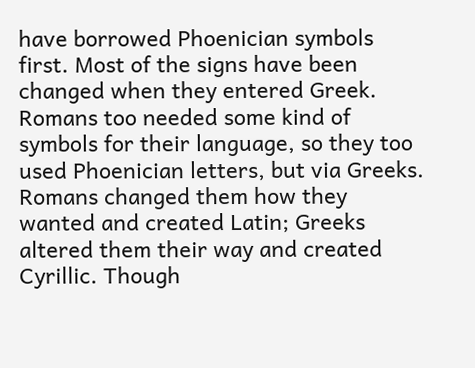have borrowed Phoenician symbols first. Most of the signs have been changed when they entered Greek. Romans too needed some kind of symbols for their language, so they too used Phoenician letters, but via Greeks. Romans changed them how they wanted and created Latin; Greeks altered them their way and created Cyrillic. Though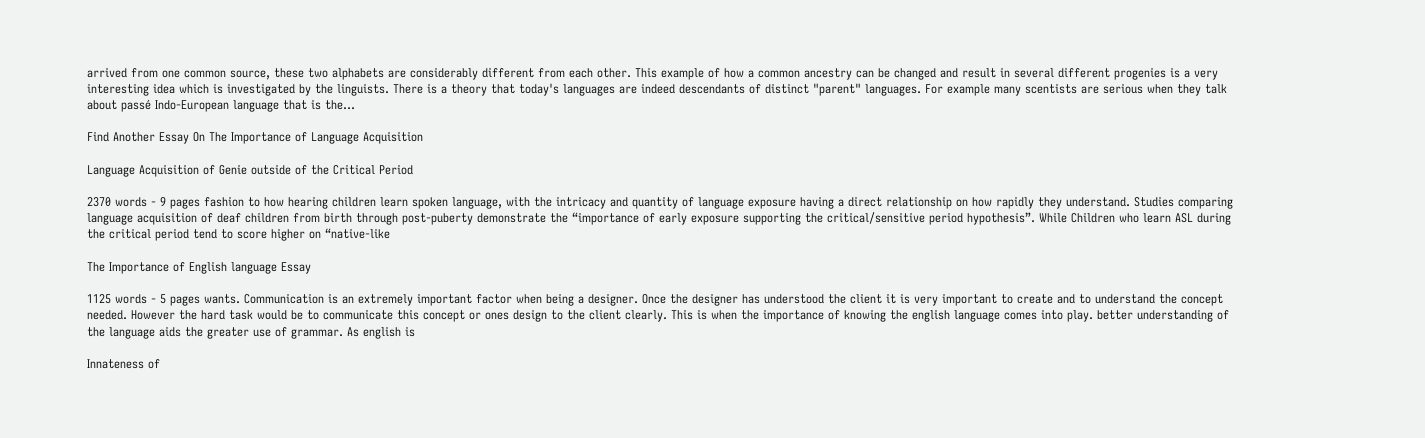arrived from one common source, these two alphabets are considerably different from each other. This example of how a common ancestry can be changed and result in several different progenies is a very interesting idea which is investigated by the linguists. There is a theory that today's languages are indeed descendants of distinct "parent" languages. For example many scentists are serious when they talk about passé Indo-European language that is the...

Find Another Essay On The Importance of Language Acquisition

Language Acquisition of Genie outside of the Critical Period

2370 words - 9 pages fashion to how hearing children learn spoken language, with the intricacy and quantity of language exposure having a direct relationship on how rapidly they understand. Studies comparing language acquisition of deaf children from birth through post-puberty demonstrate the “importance of early exposure supporting the critical/sensitive period hypothesis”. While Children who learn ASL during the critical period tend to score higher on “native-like

The Importance of English language Essay

1125 words - 5 pages wants. Communication is an extremely important factor when being a designer. Once the designer has understood the client it is very important to create and to understand the concept needed. However the hard task would be to communicate this concept or ones design to the client clearly. This is when the importance of knowing the english language comes into play. better understanding of the language aids the greater use of grammar. As english is

Innateness of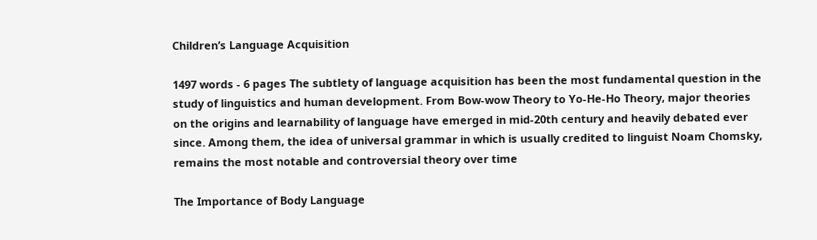Children’s Language Acquisition

1497 words - 6 pages The subtlety of language acquisition has been the most fundamental question in the study of linguistics and human development. From Bow-wow Theory to Yo-He-Ho Theory, major theories on the origins and learnability of language have emerged in mid-20th century and heavily debated ever since. Among them, the idea of universal grammar in which is usually credited to linguist Noam Chomsky, remains the most notable and controversial theory over time

The Importance of Body Language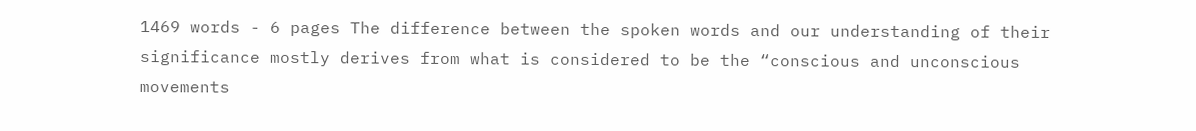1469 words - 6 pages The difference between the spoken words and our understanding of their significance mostly derives from what is considered to be the “conscious and unconscious movements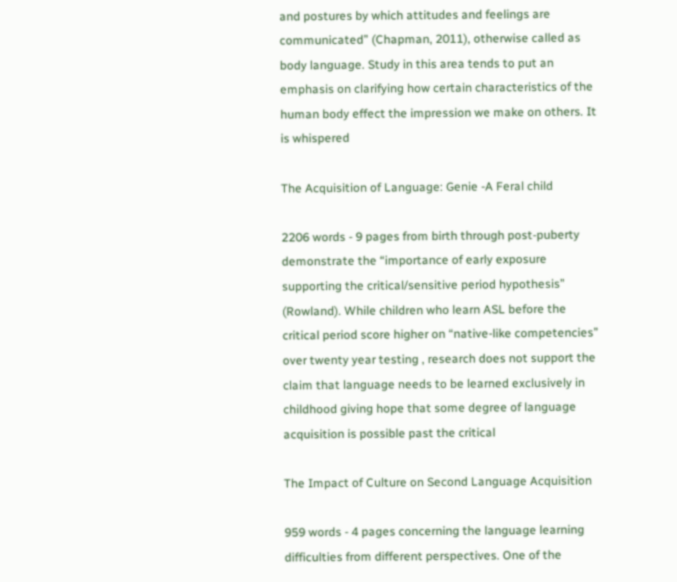and postures by which attitudes and feelings are communicated” (Chapman, 2011), otherwise called as body language. Study in this area tends to put an emphasis on clarifying how certain characteristics of the human body effect the impression we make on others. It is whispered

The Acquisition of Language: Genie -A Feral child

2206 words - 9 pages from birth through post-puberty demonstrate the “importance of early exposure supporting the critical/sensitive period hypothesis” (Rowland). While children who learn ASL before the critical period score higher on “native-like competencies” over twenty year testing , research does not support the claim that language needs to be learned exclusively in childhood giving hope that some degree of language acquisition is possible past the critical

The Impact of Culture on Second Language Acquisition

959 words - 4 pages concerning the language learning difficulties from different perspectives. One of the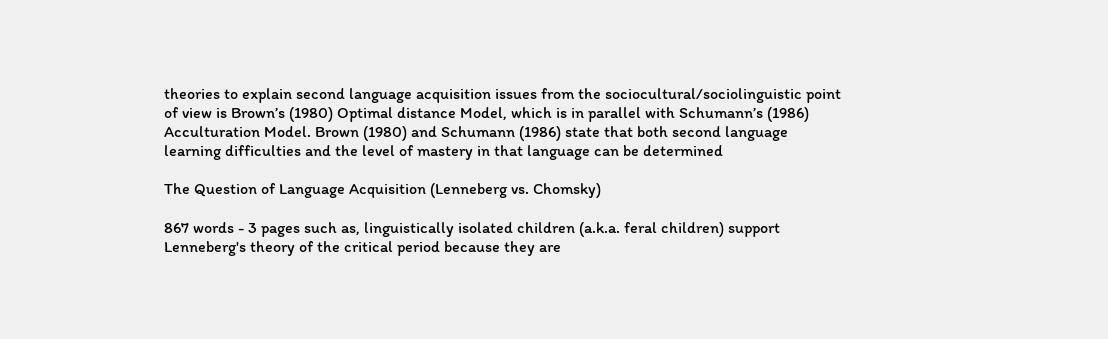theories to explain second language acquisition issues from the sociocultural/sociolinguistic point of view is Brown’s (1980) Optimal distance Model, which is in parallel with Schumann’s (1986) Acculturation Model. Brown (1980) and Schumann (1986) state that both second language learning difficulties and the level of mastery in that language can be determined

The Question of Language Acquisition (Lenneberg vs. Chomsky)

867 words - 3 pages such as, linguistically isolated children (a.k.a. feral children) support Lenneberg's theory of the critical period because they are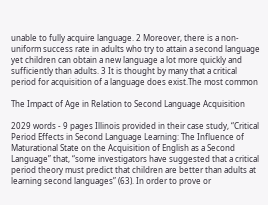unable to fully acquire language. 2 Moreover, there is a non-uniform success rate in adults who try to attain a second language yet children can obtain a new language a lot more quickly and sufficiently than adults. 3 It is thought by many that a critical period for acquisition of a language does exist.The most common

The Impact of Age in Relation to Second Language Acquisition

2029 words - 9 pages Illinois provided in their case study, “Critical Period Effects in Second Language Learning: The Influence of Maturational State on the Acquisition of English as a Second Language” that, “some investigators have suggested that a critical period theory must predict that children are better than adults at learning second languages” (63). In order to prove or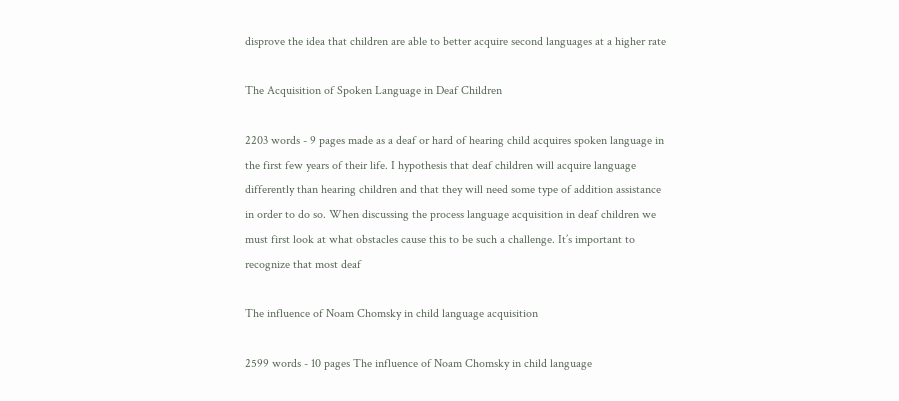disprove the idea that children are able to better acquire second languages at a higher rate

The Acquisition of Spoken Language in Deaf Children

2203 words - 9 pages made as a deaf or hard of hearing child acquires spoken language in the first few years of their life. I hypothesis that deaf children will acquire language differently than hearing children and that they will need some type of addition assistance in order to do so. When discussing the process language acquisition in deaf children we must first look at what obstacles cause this to be such a challenge. It’s important to recognize that most deaf

The influence of Noam Chomsky in child language acquisition

2599 words - 10 pages The influence of Noam Chomsky in child language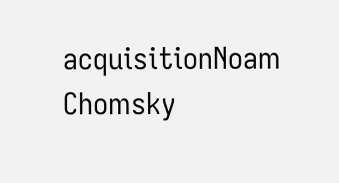acquisitionNoam Chomsky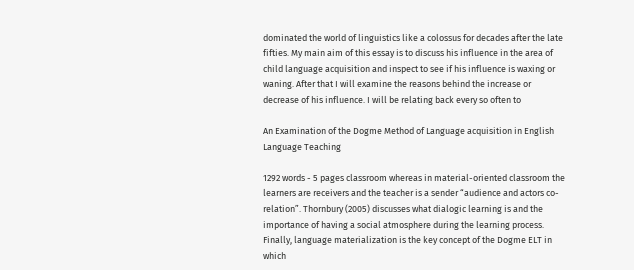dominated the world of linguistics like a colossus for decades after the late fifties. My main aim of this essay is to discuss his influence in the area of child language acquisition and inspect to see if his influence is waxing or waning. After that I will examine the reasons behind the increase or decrease of his influence. I will be relating back every so often to

An Examination of the Dogme Method of Language acquisition in English Language Teaching

1292 words - 5 pages classroom whereas in material-oriented classroom the learners are receivers and the teacher is a sender “audience and actors co-relation”. Thornbury (2005) discusses what dialogic learning is and the importance of having a social atmosphere during the learning process. Finally, language materialization is the key concept of the Dogme ELT in which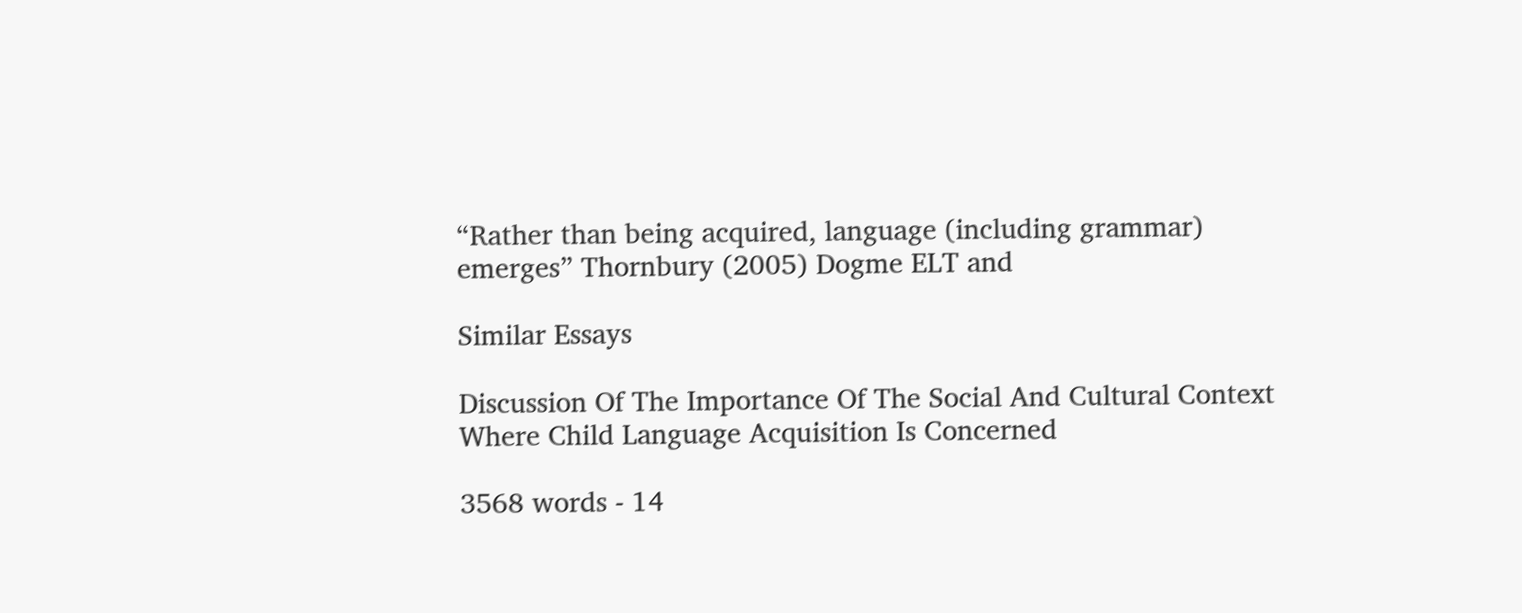“Rather than being acquired, language (including grammar) emerges” Thornbury (2005) Dogme ELT and

Similar Essays

Discussion Of The Importance Of The Social And Cultural Context Where Child Language Acquisition Is Concerned

3568 words - 14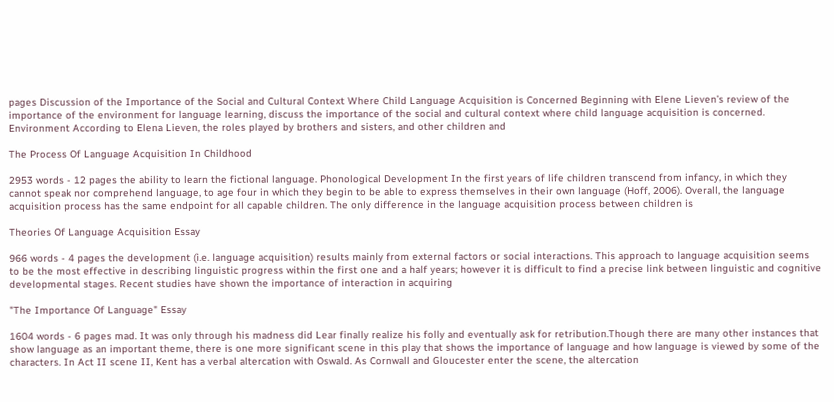pages Discussion of the Importance of the Social and Cultural Context Where Child Language Acquisition is Concerned Beginning with Elene Lieven’s review of the importance of the environment for language learning, discuss the importance of the social and cultural context where child language acquisition is concerned. Environment According to Elena Lieven, the roles played by brothers and sisters, and other children and

The Process Of Language Acquisition In Childhood

2953 words - 12 pages the ability to learn the fictional language. Phonological Development In the first years of life children transcend from infancy, in which they cannot speak nor comprehend language, to age four in which they begin to be able to express themselves in their own language (Hoff, 2006). Overall, the language acquisition process has the same endpoint for all capable children. The only difference in the language acquisition process between children is

Theories Of Language Acquisition Essay

966 words - 4 pages the development (i.e. language acquisition) results mainly from external factors or social interactions. This approach to language acquisition seems to be the most effective in describing linguistic progress within the first one and a half years; however it is difficult to find a precise link between linguistic and cognitive developmental stages. Recent studies have shown the importance of interaction in acquiring

"The Importance Of Language" Essay

1604 words - 6 pages mad. It was only through his madness did Lear finally realize his folly and eventually ask for retribution.Though there are many other instances that show language as an important theme, there is one more significant scene in this play that shows the importance of language and how language is viewed by some of the characters. In Act II scene II, Kent has a verbal altercation with Oswald. As Cornwall and Gloucester enter the scene, the altercation